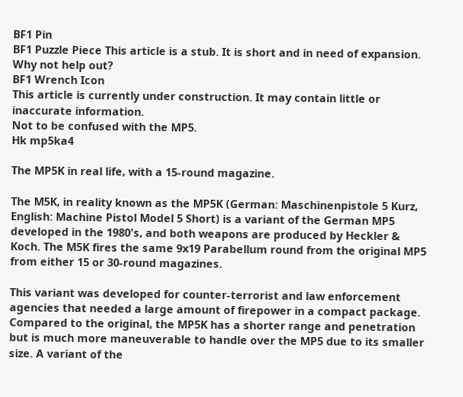BF1 Pin
BF1 Puzzle Piece This article is a stub. It is short and in need of expansion. Why not help out?
BF1 Wrench Icon
This article is currently under construction. It may contain little or inaccurate information.
Not to be confused with the MP5.
Hk mp5ka4

The MP5K in real life, with a 15-round magazine.

The M5K, in reality known as the MP5K (German: Maschinenpistole 5 Kurz, English: Machine Pistol Model 5 Short) is a variant of the German MP5 developed in the 1980's, and both weapons are produced by Heckler & Koch. The M5K fires the same 9x19 Parabellum round from the original MP5 from either 15 or 30-round magazines.

This variant was developed for counter-terrorist and law enforcement agencies that needed a large amount of firepower in a compact package. Compared to the original, the MP5K has a shorter range and penetration but is much more maneuverable to handle over the MP5 due to its smaller size. A variant of the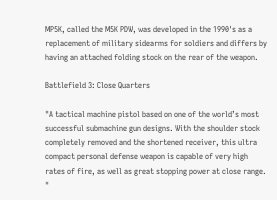MP5K, called the M5K PDW, was developed in the 1990's as a replacement of military sidearms for soldiers and differs by having an attached folding stock on the rear of the weapon.

Battlefield 3: Close Quarters

"A tactical machine pistol based on one of the world’s most successful submachine gun designs. With the shoulder stock completely removed and the shortened receiver, this ultra compact personal defense weapon is capable of very high rates of fire, as well as great stopping power at close range. "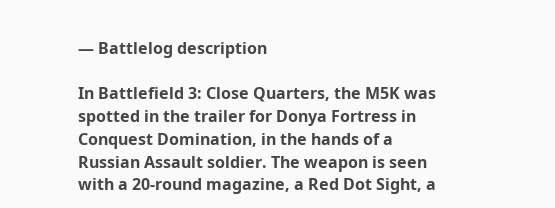— Battlelog description

In Battlefield 3: Close Quarters, the M5K was spotted in the trailer for Donya Fortress in Conquest Domination, in the hands of a Russian Assault soldier. The weapon is seen with a 20-round magazine, a Red Dot Sight, a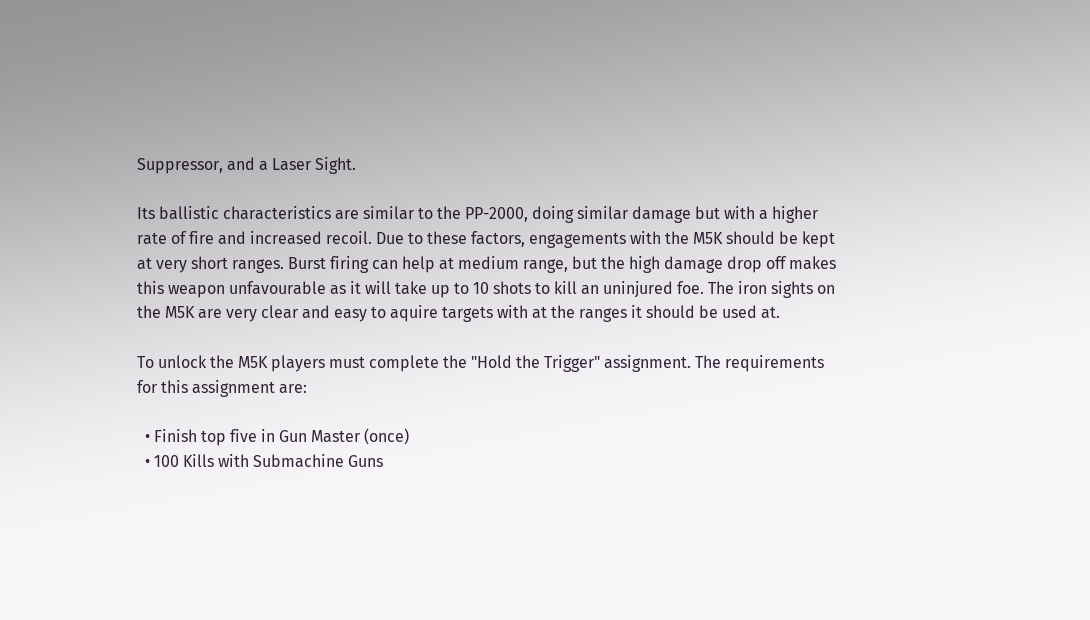Suppressor, and a Laser Sight.

Its ballistic characteristics are similar to the PP-2000, doing similar damage but with a higher rate of fire and increased recoil. Due to these factors, engagements with the M5K should be kept at very short ranges. Burst firing can help at medium range, but the high damage drop off makes this weapon unfavourable as it will take up to 10 shots to kill an uninjured foe. The iron sights on the M5K are very clear and easy to aquire targets with at the ranges it should be used at.

To unlock the M5K players must complete the "Hold the Trigger" assignment. The requirements for this assignment are:

  • Finish top five in Gun Master (once)
  • 100 Kills with Submachine Guns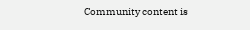Community content is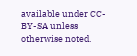available under CC-BY-SA unless otherwise noted.